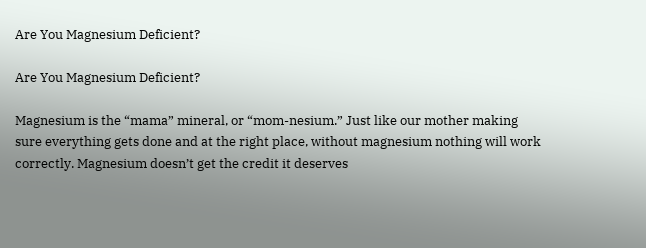Are You Magnesium Deficient?

Are You Magnesium Deficient?

Magnesium is the “mama” mineral, or “mom-nesium.” Just like our mother making sure everything gets done and at the right place, without magnesium nothing will work correctly. Magnesium doesn’t get the credit it deserves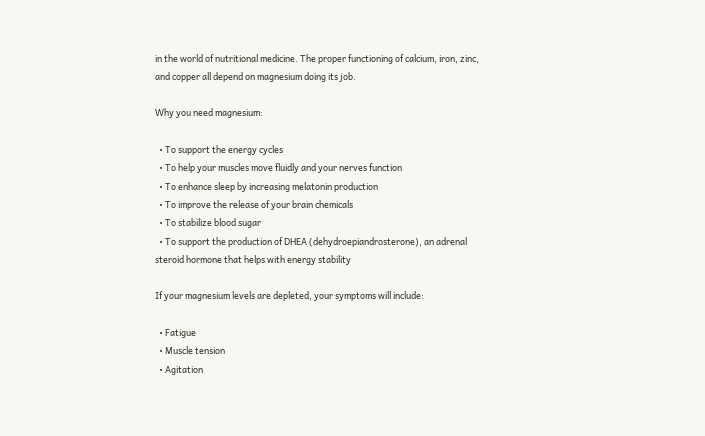in the world of nutritional medicine. The proper functioning of calcium, iron, zinc, and copper all depend on magnesium doing its job.

Why you need magnesium:

  • To support the energy cycles
  • To help your muscles move fluidly and your nerves function
  • To enhance sleep by increasing melatonin production
  • To improve the release of your brain chemicals
  • To stabilize blood sugar
  • To support the production of DHEA (dehydroepiandrosterone), an adrenal steroid hormone that helps with energy stability

If your magnesium levels are depleted, your symptoms will include:

  • Fatigue
  • Muscle tension
  • Agitation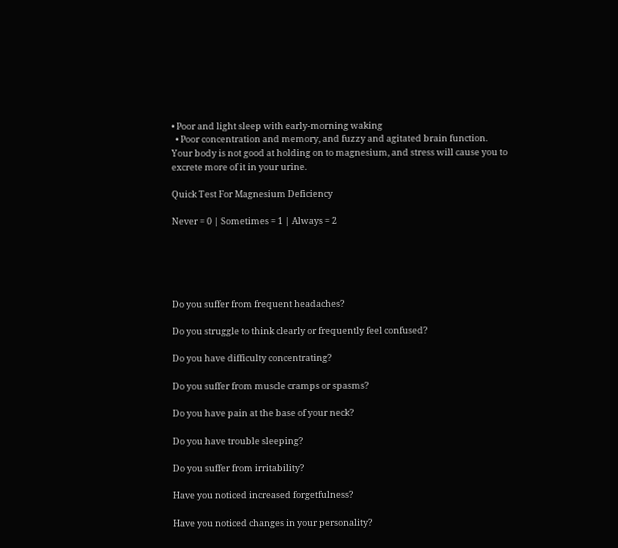• Poor and light sleep with early-morning waking
  • Poor concentration and memory, and fuzzy and agitated brain function.
Your body is not good at holding on to magnesium, and stress will cause you to excrete more of it in your urine.

Quick Test For Magnesium Deficiency

Never = 0 | Sometimes = 1 | Always = 2





Do you suffer from frequent headaches?

Do you struggle to think clearly or frequently feel confused?

Do you have difficulty concentrating?

Do you suffer from muscle cramps or spasms?

Do you have pain at the base of your neck?

Do you have trouble sleeping?

Do you suffer from irritability?

Have you noticed increased forgetfulness?

Have you noticed changes in your personality?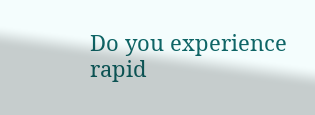Do you experience rapid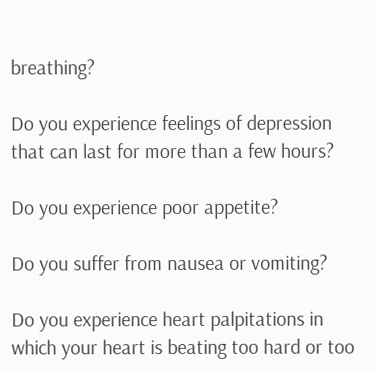breathing?

Do you experience feelings of depression that can last for more than a few hours?

Do you experience poor appetite?

Do you suffer from nausea or vomiting?

Do you experience heart palpitations in which your heart is beating too hard or too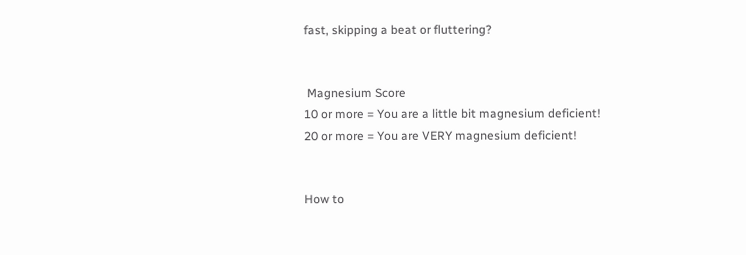fast, skipping a beat or fluttering?


 Magnesium Score
10 or more = You are a little bit magnesium deficient!
20 or more = You are VERY magnesium deficient!


How to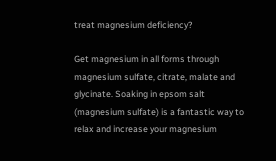treat magnesium deficiency?

Get magnesium in all forms through magnesium sulfate, citrate, malate and glycinate. Soaking in epsom salt (magnesium sulfate) is a fantastic way to relax and increase your magnesium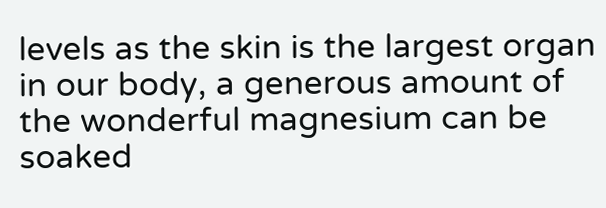levels as the skin is the largest organ in our body, a generous amount of the wonderful magnesium can be soaked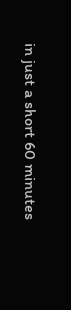in just a short 60 minutes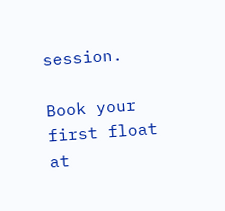session.

Book your first float at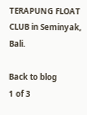TERAPUNG FLOAT CLUB in Seminyak, Bali.

Back to blog
1 of 3